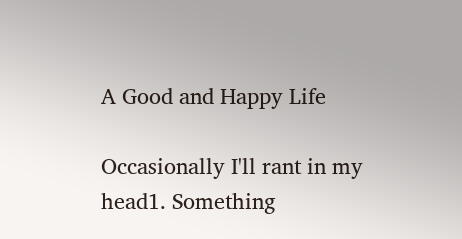A Good and Happy Life

Occasionally I'll rant in my head1. Something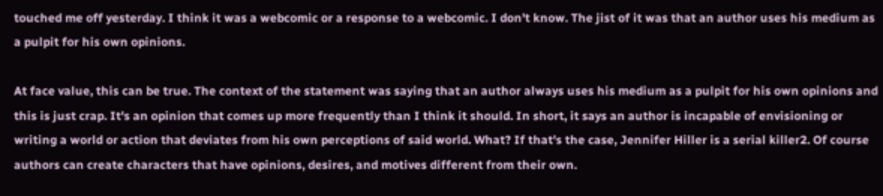touched me off yesterday. I think it was a webcomic or a response to a webcomic. I don't know. The jist of it was that an author uses his medium as a pulpit for his own opinions.

At face value, this can be true. The context of the statement was saying that an author always uses his medium as a pulpit for his own opinions and this is just crap. It's an opinion that comes up more frequently than I think it should. In short, it says an author is incapable of envisioning or writing a world or action that deviates from his own perceptions of said world. What? If that's the case, Jennifer Hiller is a serial killer2. Of course authors can create characters that have opinions, desires, and motives different from their own.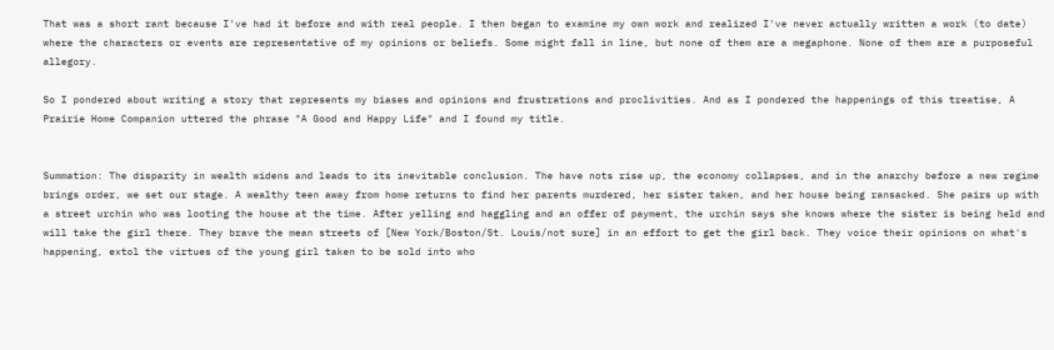That was a short rant because I've had it before and with real people. I then began to examine my own work and realized I've never actually written a work (to date) where the characters or events are representative of my opinions or beliefs. Some might fall in line, but none of them are a megaphone. None of them are a purposeful allegory.

So I pondered about writing a story that represents my biases and opinions and frustrations and proclivities. And as I pondered the happenings of this treatise, A Prairie Home Companion uttered the phrase "A Good and Happy Life" and I found my title.


Summation: The disparity in wealth widens and leads to its inevitable conclusion. The have nots rise up, the economy collapses, and in the anarchy before a new regime brings order, we set our stage. A wealthy teen away from home returns to find her parents murdered, her sister taken, and her house being ransacked. She pairs up with a street urchin who was looting the house at the time. After yelling and haggling and an offer of payment, the urchin says she knows where the sister is being held and will take the girl there. They brave the mean streets of [New York/Boston/St. Louis/not sure] in an effort to get the girl back. They voice their opinions on what's happening, extol the virtues of the young girl taken to be sold into who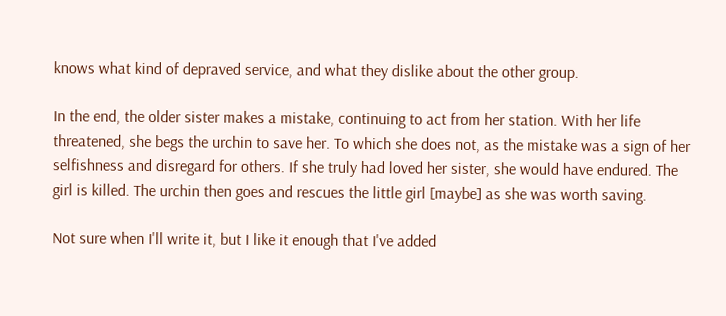knows what kind of depraved service, and what they dislike about the other group.

In the end, the older sister makes a mistake, continuing to act from her station. With her life threatened, she begs the urchin to save her. To which she does not, as the mistake was a sign of her selfishness and disregard for others. If she truly had loved her sister, she would have endured. The girl is killed. The urchin then goes and rescues the little girl [maybe] as she was worth saving.

Not sure when I'll write it, but I like it enough that I've added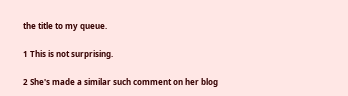the title to my queue.

1 This is not surprising.

2 She's made a similar such comment on her blog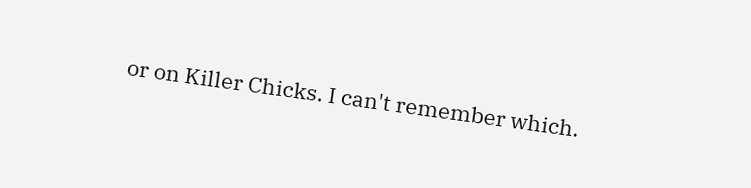or on Killer Chicks. I can't remember which.